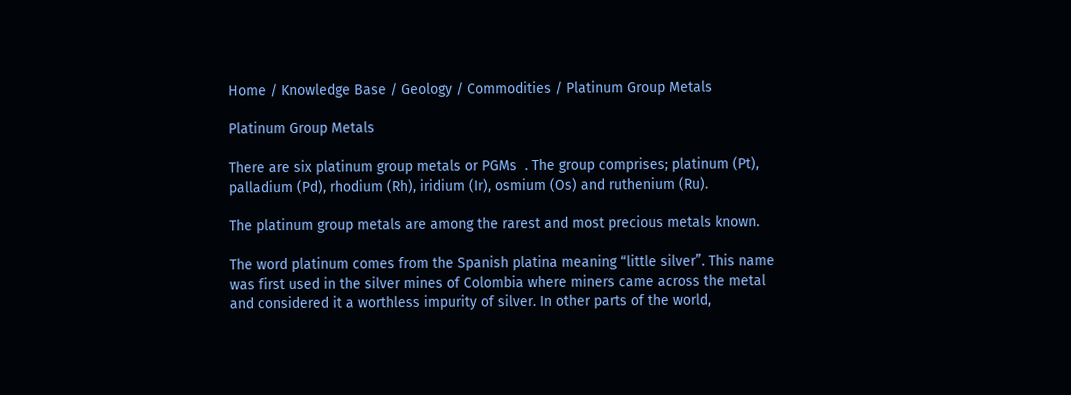Home / Knowledge Base / Geology / Commodities / Platinum Group Metals

Platinum Group Metals

There are six platinum group metals or PGMs  . The group comprises; platinum (Pt), palladium (Pd), rhodium (Rh), iridium (Ir), osmium (Os) and ruthenium (Ru).

The platinum group metals are among the rarest and most precious metals known.

The word platinum comes from the Spanish platina meaning “little silver”. This name was first used in the silver mines of Colombia where miners came across the metal and considered it a worthless impurity of silver. In other parts of the world,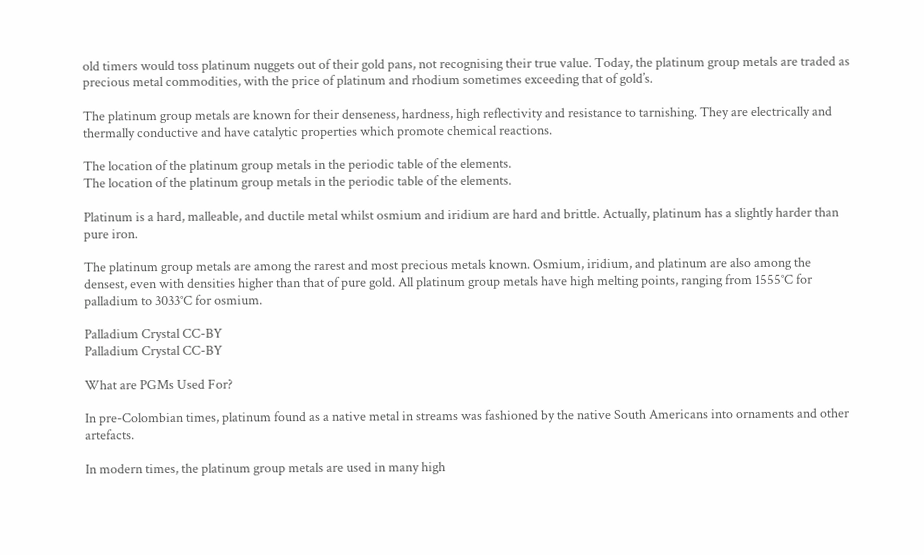old timers would toss platinum nuggets out of their gold pans, not recognising their true value. Today, the platinum group metals are traded as precious metal commodities, with the price of platinum and rhodium sometimes exceeding that of gold’s.

The platinum group metals are known for their denseness, hardness, high reflectivity and resistance to tarnishing. They are electrically and thermally conductive and have catalytic properties which promote chemical reactions.

The location of the platinum group metals in the periodic table of the elements.
The location of the platinum group metals in the periodic table of the elements.

Platinum is a hard, malleable, and ductile metal whilst osmium and iridium are hard and brittle. Actually, platinum has a slightly harder than pure iron.

The platinum group metals are among the rarest and most precious metals known. Osmium, iridium, and platinum are also among the densest, even with densities higher than that of pure gold. All platinum group metals have high melting points, ranging from 1555°C for palladium to 3033°C for osmium.

Palladium Crystal CC-BY
Palladium Crystal CC-BY

What are PGMs Used For?

In pre-Colombian times, platinum found as a native metal in streams was fashioned by the native South Americans into ornaments and other artefacts.

In modern times, the platinum group metals are used in many high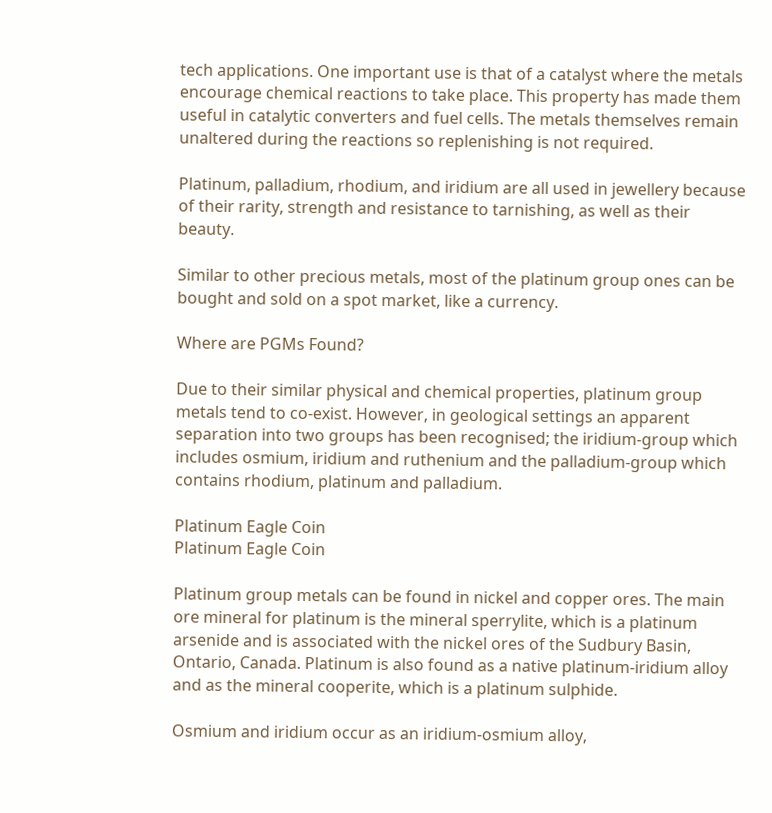tech applications. One important use is that of a catalyst where the metals encourage chemical reactions to take place. This property has made them useful in catalytic converters and fuel cells. The metals themselves remain unaltered during the reactions so replenishing is not required.

Platinum, palladium, rhodium, and iridium are all used in jewellery because of their rarity, strength and resistance to tarnishing, as well as their beauty.

Similar to other precious metals, most of the platinum group ones can be bought and sold on a spot market, like a currency.

Where are PGMs Found?

Due to their similar physical and chemical properties, platinum group metals tend to co-exist. However, in geological settings an apparent separation into two groups has been recognised; the iridium-group which includes osmium, iridium and ruthenium and the palladium-group which contains rhodium, platinum and palladium.

Platinum Eagle Coin
Platinum Eagle Coin

Platinum group metals can be found in nickel and copper ores. The main ore mineral for platinum is the mineral sperrylite, which is a platinum arsenide and is associated with the nickel ores of the Sudbury Basin, Ontario, Canada. Platinum is also found as a native platinum-iridium alloy and as the mineral cooperite, which is a platinum sulphide.

Osmium and iridium occur as an iridium-osmium alloy,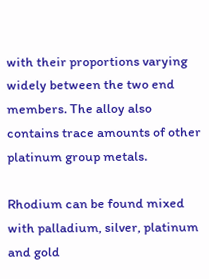with their proportions varying widely between the two end members. The alloy also contains trace amounts of other platinum group metals.

Rhodium can be found mixed with palladium, silver, platinum and gold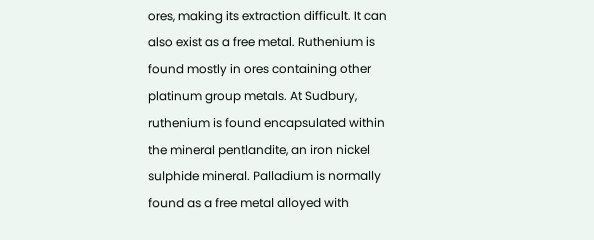ores, making its extraction difficult. It can also exist as a free metal. Ruthenium is found mostly in ores containing other platinum group metals. At Sudbury, ruthenium is found encapsulated within the mineral pentlandite, an iron nickel sulphide mineral. Palladium is normally found as a free metal alloyed with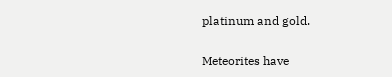platinum and gold.

Meteorites have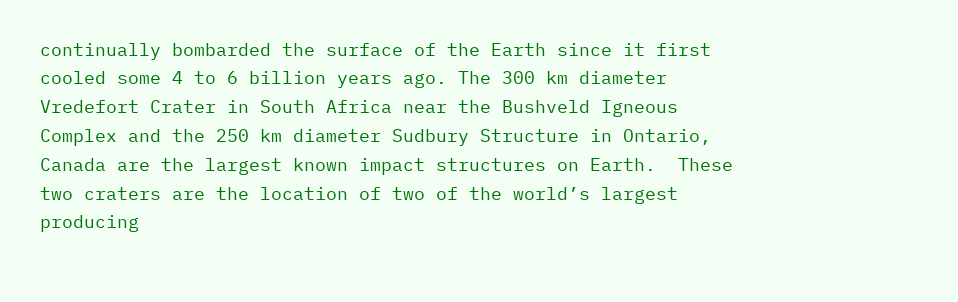continually bombarded the surface of the Earth since it first cooled some 4 to 6 billion years ago. The 300 km diameter Vredefort Crater in South Africa near the Bushveld Igneous Complex and the 250 km diameter Sudbury Structure in Ontario, Canada are the largest known impact structures on Earth.  These two craters are the location of two of the world’s largest producing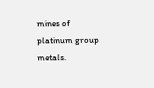mines of platinum group metals.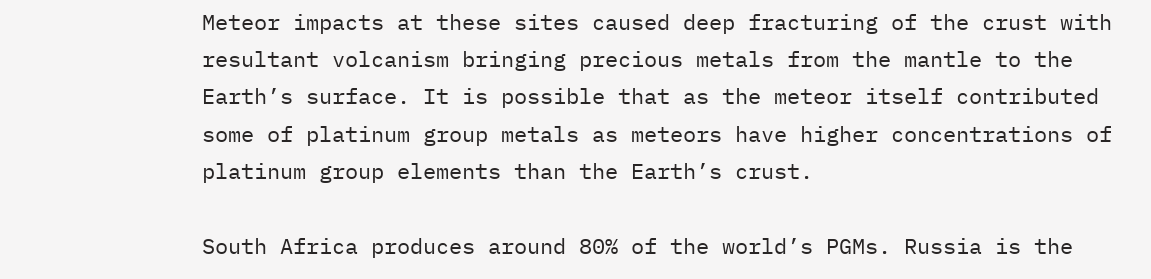Meteor impacts at these sites caused deep fracturing of the crust with resultant volcanism bringing precious metals from the mantle to the Earth’s surface. It is possible that as the meteor itself contributed some of platinum group metals as meteors have higher concentrations of platinum group elements than the Earth’s crust.

South Africa produces around 80% of the world’s PGMs. Russia is the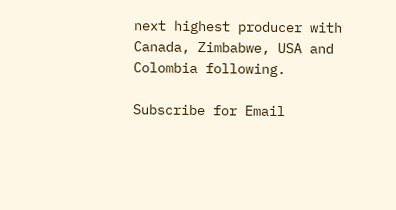next highest producer with Canada, Zimbabwe, USA and Colombia following.

Subscribe for Email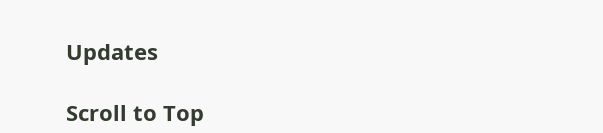Updates

Scroll to Top